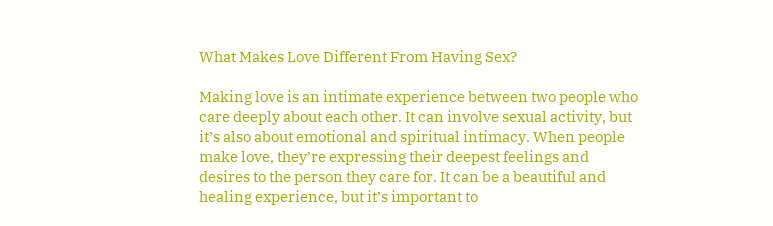What Makes Love Different From Having Sex?

Making love is an intimate experience between two people who care deeply about each other. It can involve sexual activity, but it’s also about emotional and spiritual intimacy. When people make love, they’re expressing their deepest feelings and desires to the person they care for. It can be a beautiful and healing experience, but it’s important to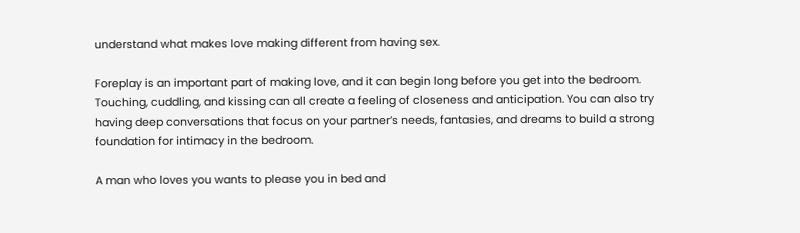understand what makes love making different from having sex.

Foreplay is an important part of making love, and it can begin long before you get into the bedroom. Touching, cuddling, and kissing can all create a feeling of closeness and anticipation. You can also try having deep conversations that focus on your partner’s needs, fantasies, and dreams to build a strong foundation for intimacy in the bedroom.

A man who loves you wants to please you in bed and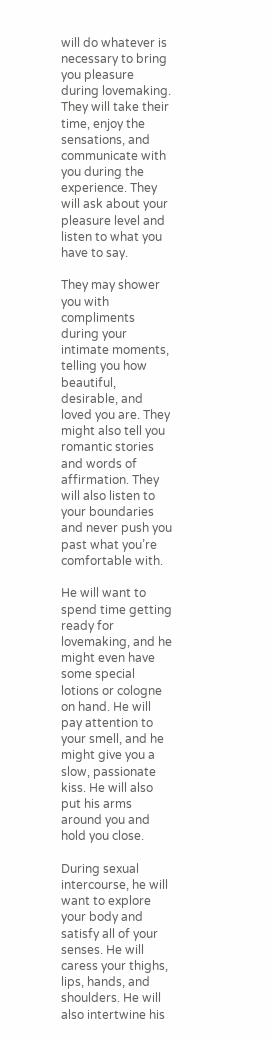will do whatever is necessary to bring you pleasure during lovemaking. They will take their time, enjoy the sensations, and communicate with you during the experience. They will ask about your pleasure level and listen to what you have to say.

They may shower you with compliments during your intimate moments, telling you how beautiful, desirable, and loved you are. They might also tell you romantic stories and words of affirmation. They will also listen to your boundaries and never push you past what you’re comfortable with.

He will want to spend time getting ready for lovemaking, and he might even have some special lotions or cologne on hand. He will pay attention to your smell, and he might give you a slow, passionate kiss. He will also put his arms around you and hold you close.

During sexual intercourse, he will want to explore your body and satisfy all of your senses. He will caress your thighs, lips, hands, and shoulders. He will also intertwine his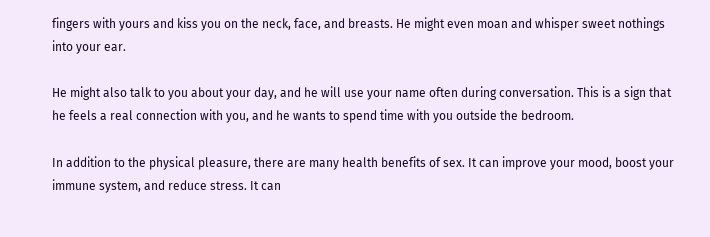fingers with yours and kiss you on the neck, face, and breasts. He might even moan and whisper sweet nothings into your ear.

He might also talk to you about your day, and he will use your name often during conversation. This is a sign that he feels a real connection with you, and he wants to spend time with you outside the bedroom.

In addition to the physical pleasure, there are many health benefits of sex. It can improve your mood, boost your immune system, and reduce stress. It can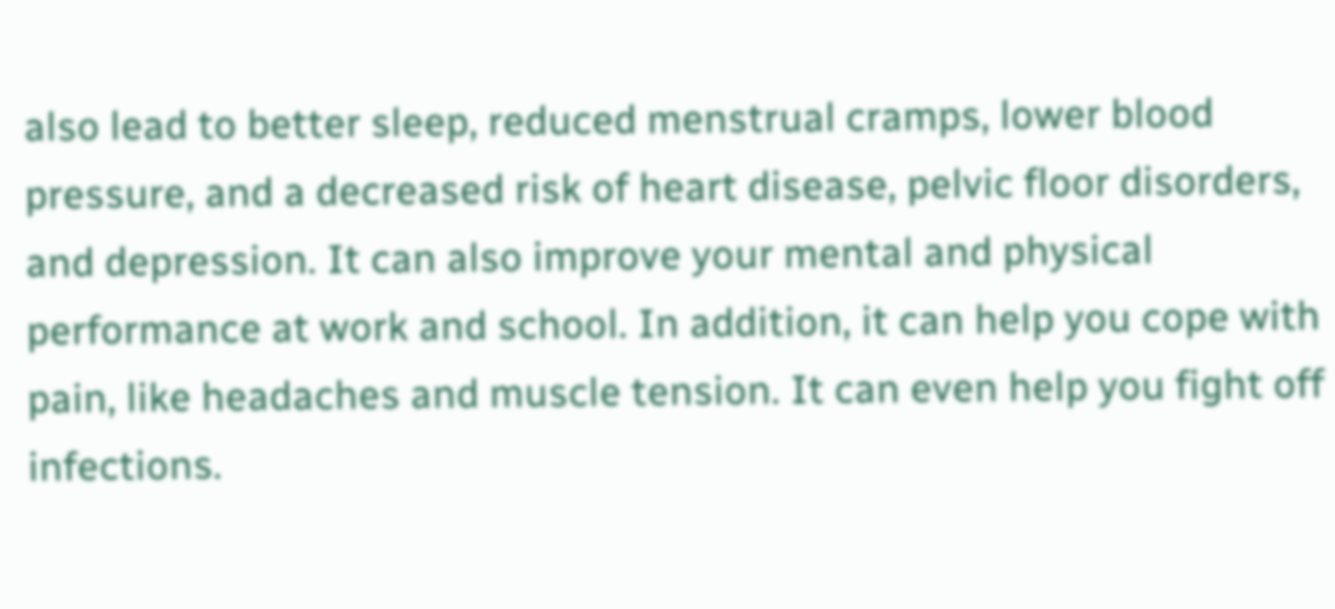also lead to better sleep, reduced menstrual cramps, lower blood pressure, and a decreased risk of heart disease, pelvic floor disorders, and depression. It can also improve your mental and physical performance at work and school. In addition, it can help you cope with pain, like headaches and muscle tension. It can even help you fight off infections.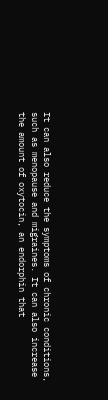It can also reduce the symptoms of chronic conditions, such as menopause and migraines. It can also increase the amount of oxytocin, an endorphin that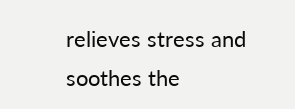relieves stress and soothes the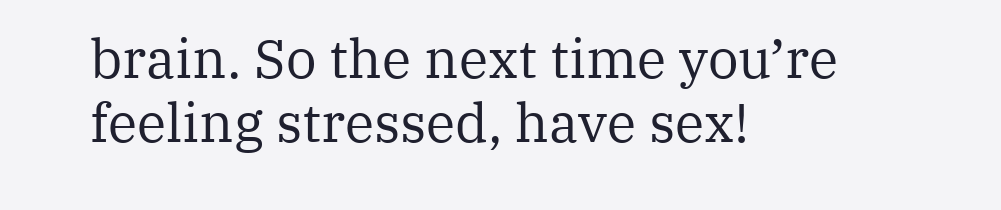brain. So the next time you’re feeling stressed, have sex!